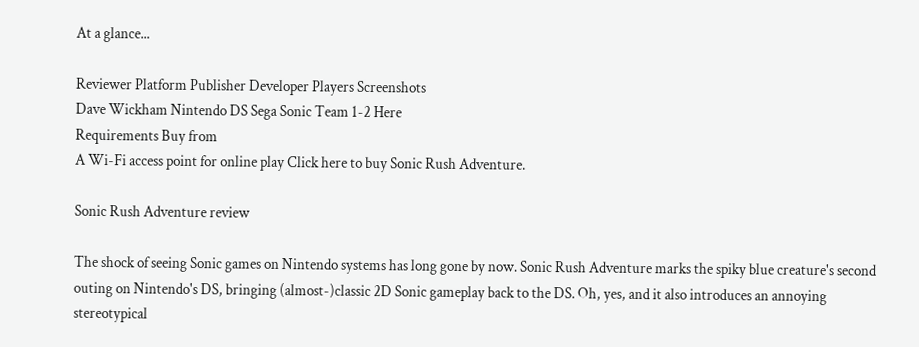At a glance...

Reviewer Platform Publisher Developer Players Screenshots
Dave Wickham Nintendo DS Sega Sonic Team 1-2 Here
Requirements Buy from
A Wi-Fi access point for online play Click here to buy Sonic Rush Adventure.

Sonic Rush Adventure review

The shock of seeing Sonic games on Nintendo systems has long gone by now. Sonic Rush Adventure marks the spiky blue creature's second outing on Nintendo's DS, bringing (almost-)classic 2D Sonic gameplay back to the DS. Oh, yes, and it also introduces an annoying stereotypical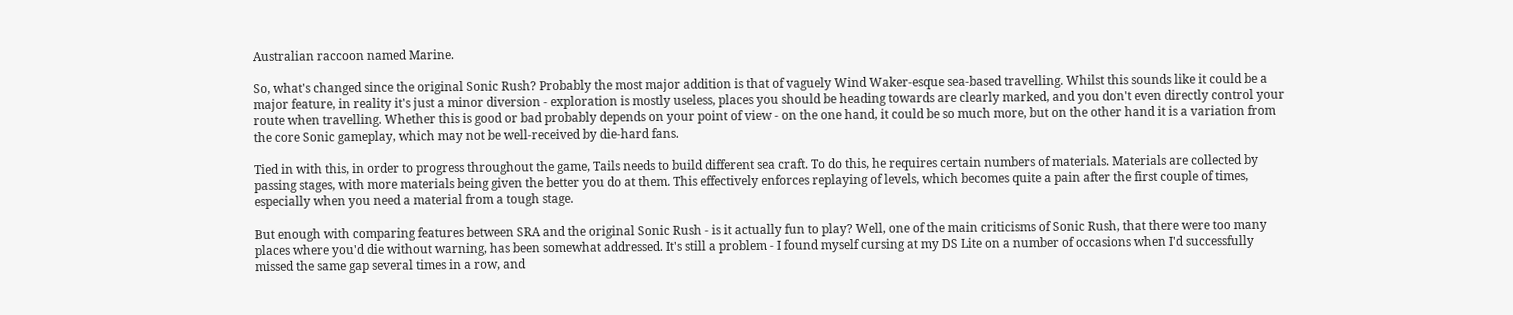Australian raccoon named Marine.

So, what's changed since the original Sonic Rush? Probably the most major addition is that of vaguely Wind Waker-esque sea-based travelling. Whilst this sounds like it could be a major feature, in reality it's just a minor diversion - exploration is mostly useless, places you should be heading towards are clearly marked, and you don't even directly control your route when travelling. Whether this is good or bad probably depends on your point of view - on the one hand, it could be so much more, but on the other hand it is a variation from the core Sonic gameplay, which may not be well-received by die-hard fans.

Tied in with this, in order to progress throughout the game, Tails needs to build different sea craft. To do this, he requires certain numbers of materials. Materials are collected by passing stages, with more materials being given the better you do at them. This effectively enforces replaying of levels, which becomes quite a pain after the first couple of times, especially when you need a material from a tough stage.

But enough with comparing features between SRA and the original Sonic Rush - is it actually fun to play? Well, one of the main criticisms of Sonic Rush, that there were too many places where you'd die without warning, has been somewhat addressed. It's still a problem - I found myself cursing at my DS Lite on a number of occasions when I'd successfully missed the same gap several times in a row, and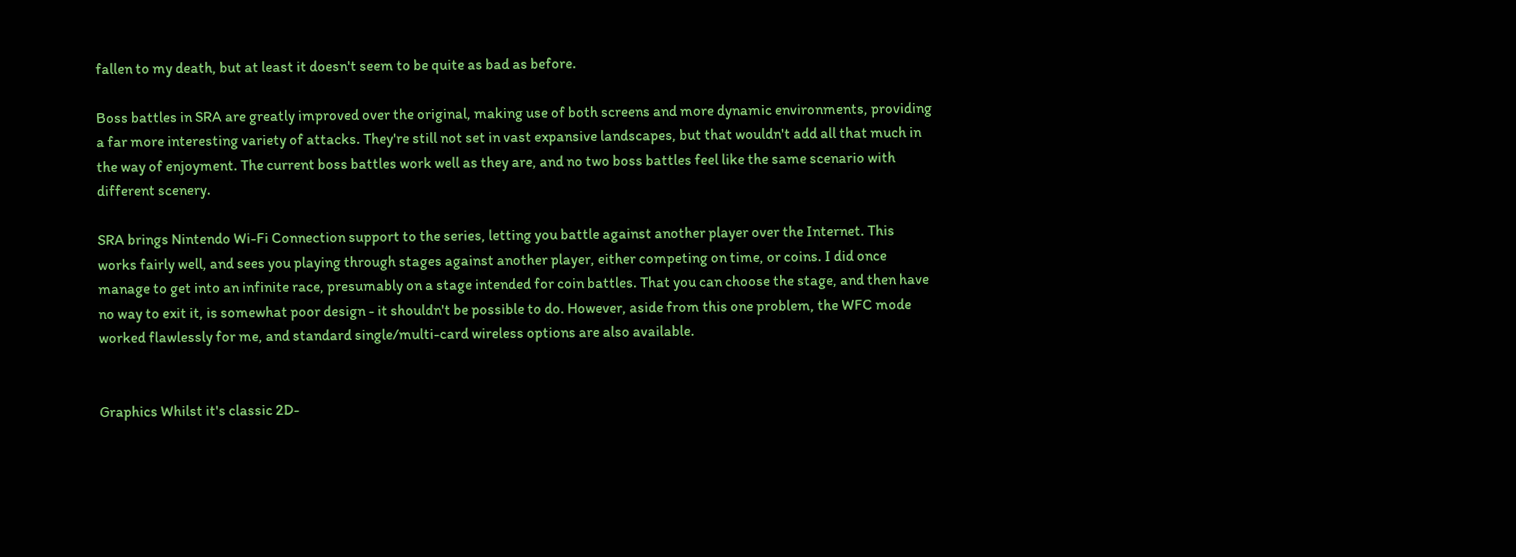fallen to my death, but at least it doesn't seem to be quite as bad as before.

Boss battles in SRA are greatly improved over the original, making use of both screens and more dynamic environments, providing a far more interesting variety of attacks. They're still not set in vast expansive landscapes, but that wouldn't add all that much in the way of enjoyment. The current boss battles work well as they are, and no two boss battles feel like the same scenario with different scenery.

SRA brings Nintendo Wi-Fi Connection support to the series, letting you battle against another player over the Internet. This works fairly well, and sees you playing through stages against another player, either competing on time, or coins. I did once manage to get into an infinite race, presumably on a stage intended for coin battles. That you can choose the stage, and then have no way to exit it, is somewhat poor design - it shouldn't be possible to do. However, aside from this one problem, the WFC mode worked flawlessly for me, and standard single/multi-card wireless options are also available.


Graphics Whilst it's classic 2D-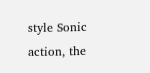style Sonic action, the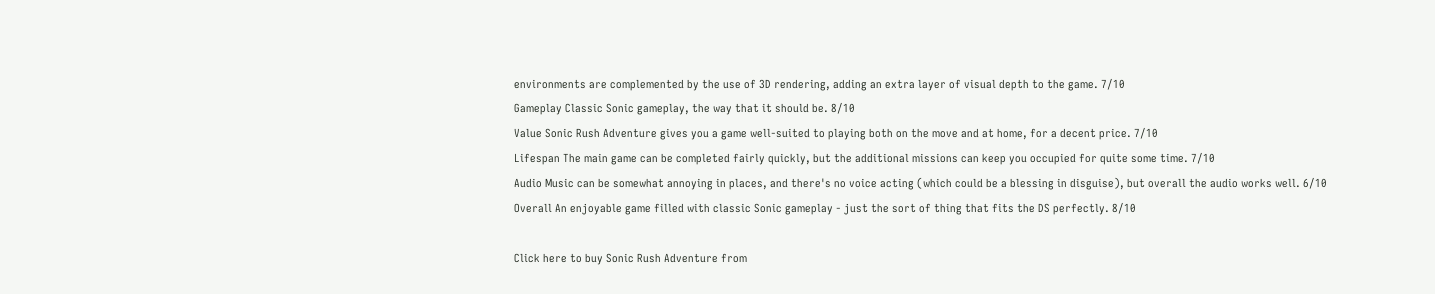environments are complemented by the use of 3D rendering, adding an extra layer of visual depth to the game. 7/10
Gameplay Classic Sonic gameplay, the way that it should be. 8/10
Value Sonic Rush Adventure gives you a game well-suited to playing both on the move and at home, for a decent price. 7/10
Lifespan The main game can be completed fairly quickly, but the additional missions can keep you occupied for quite some time. 7/10
Audio Music can be somewhat annoying in places, and there's no voice acting (which could be a blessing in disguise), but overall the audio works well. 6/10
Overall An enjoyable game filled with classic Sonic gameplay - just the sort of thing that fits the DS perfectly. 8/10

Click here to buy Sonic Rush Adventure from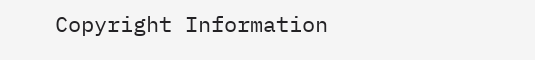Copyright Information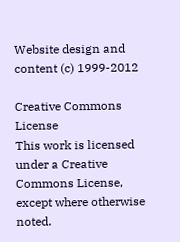Website design and content (c) 1999-2012

Creative Commons License
This work is licensed under a Creative Commons License, except where otherwise noted.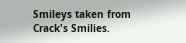Smileys taken from Crack's Smilies.